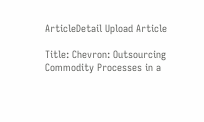ArticleDetail Upload Article

Title: Chevron: Outsourcing Commodity Processes in a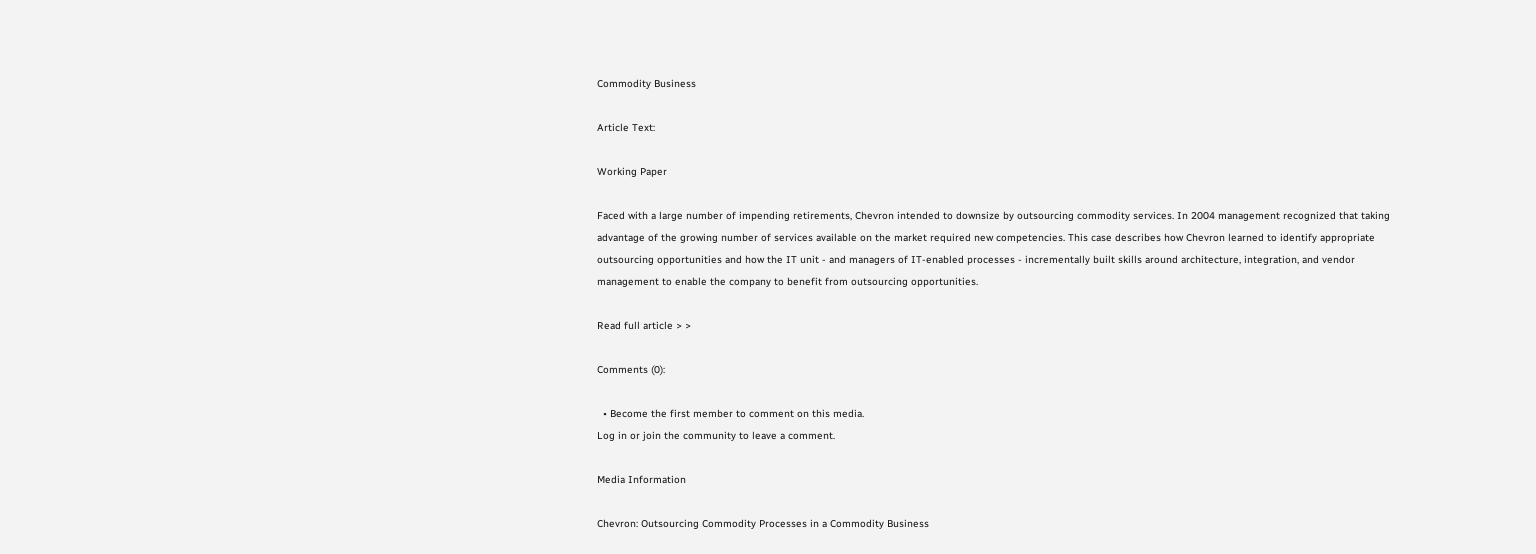Commodity Business

Article Text:

Working Paper

Faced with a large number of impending retirements, Chevron intended to downsize by outsourcing commodity services. In 2004 management recognized that taking advantage of the growing number of services available on the market required new competencies. This case describes how Chevron learned to identify appropriate outsourcing opportunities and how the IT unit - and managers of IT-enabled processes - incrementally built skills around architecture, integration, and vendor management to enable the company to benefit from outsourcing opportunities.

Read full article > >

Comments (0):

  • Become the first member to comment on this media.
Log in or join the community to leave a comment.

Media Information

Chevron: Outsourcing Commodity Processes in a Commodity Business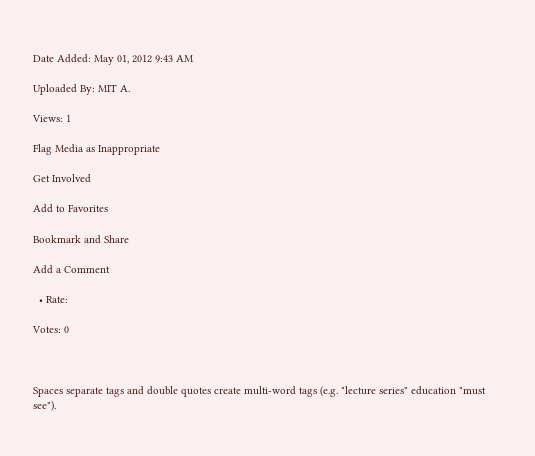Date Added: May 01, 2012 9:43 AM

Uploaded By: MIT A.

Views: 1

Flag Media as Inappropriate

Get Involved

Add to Favorites

Bookmark and Share

Add a Comment

  • Rate:

Votes: 0



Spaces separate tags and double quotes create multi-word tags (e.g. "lecture series" education "must see").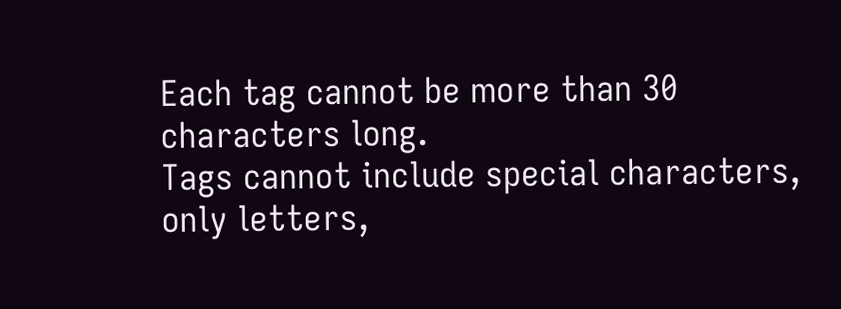Each tag cannot be more than 30 characters long.
Tags cannot include special characters, only letters,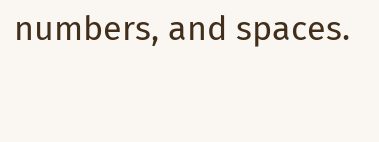numbers, and spaces.